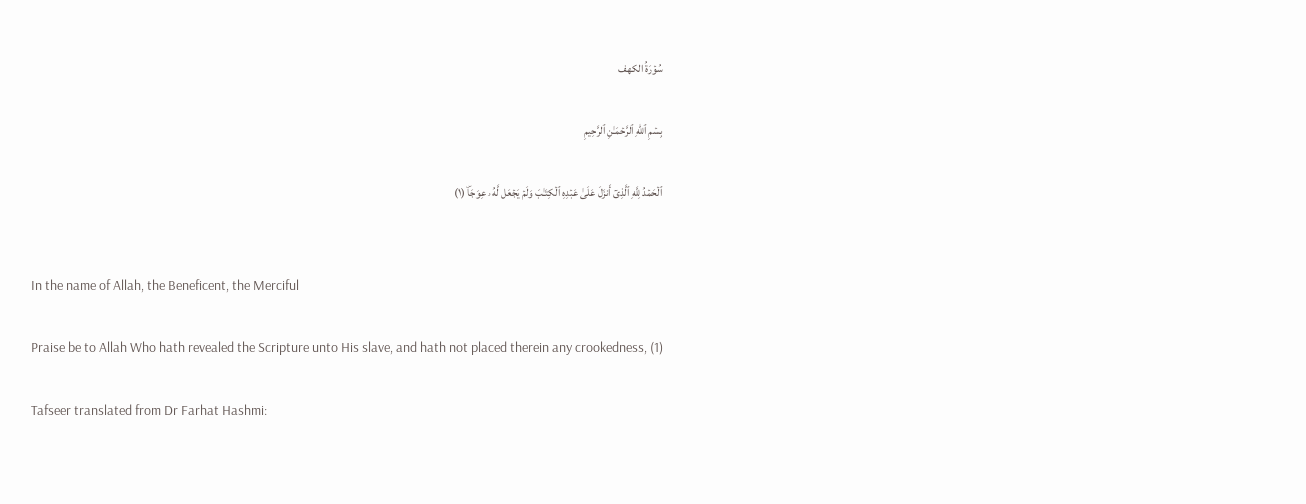سُوۡرَةُ الکهف

بِسۡمِ ٱللهِ ٱلرَّحۡمَـٰنِ ٱلرَّحِيمِ

ٱلۡحَمۡدُ لِلَّهِ ٱلَّذِىٓ أَنزَلَ عَلَىٰ عَبۡدِهِ ٱلۡكِتَـٰبَ وَلَمۡ يَجۡعَل لَّهُ ۥ عِوَجَاۜ (١)


In the name of Allah, the Beneficent, the Merciful

Praise be to Allah Who hath revealed the Scripture unto His slave, and hath not placed therein any crookedness, (1)

Tafseer translated from Dr Farhat Hashmi: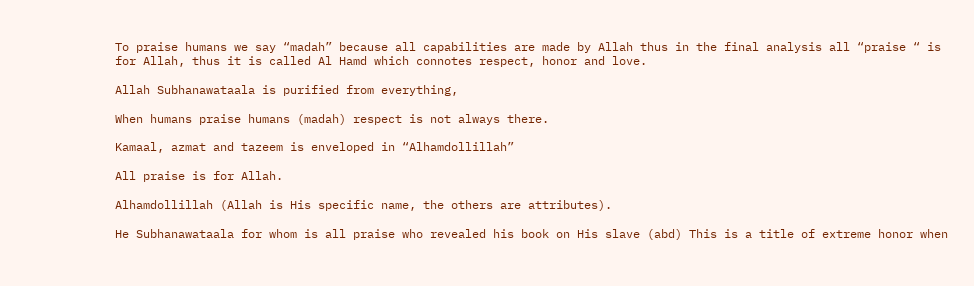To praise humans we say “madah” because all capabilities are made by Allah thus in the final analysis all “praise “ is for Allah, thus it is called Al Hamd which connotes respect, honor and love.

Allah Subhanawataala is purified from everything,

When humans praise humans (madah) respect is not always there.

Kamaal, azmat and tazeem is enveloped in “Alhamdollillah”

All praise is for Allah.

Alhamdollillah (Allah is His specific name, the others are attributes).

He Subhanawataala for whom is all praise who revealed his book on His slave (abd) This is a title of extreme honor when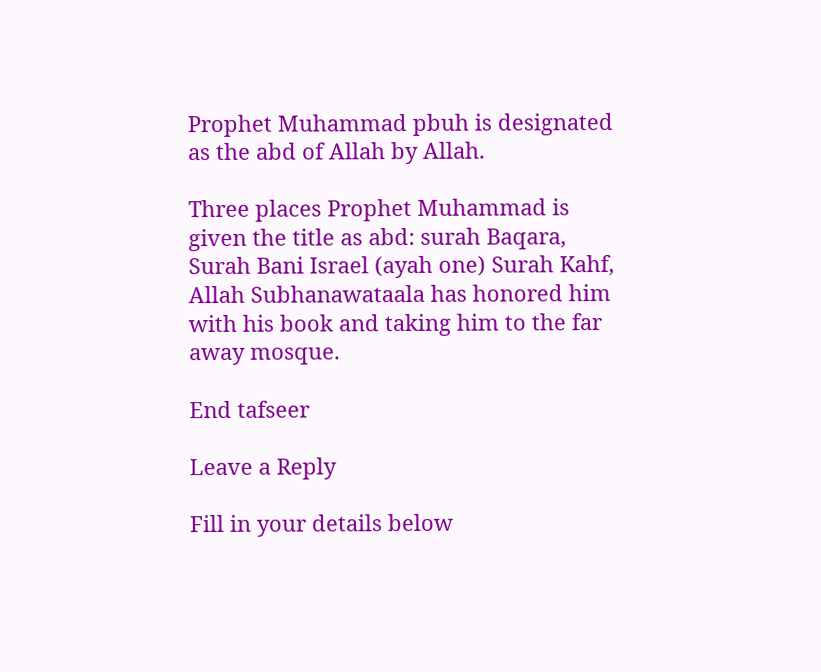Prophet Muhammad pbuh is designated as the abd of Allah by Allah.

Three places Prophet Muhammad is given the title as abd: surah Baqara, Surah Bani Israel (ayah one) Surah Kahf, Allah Subhanawataala has honored him with his book and taking him to the far away mosque.

End tafseer

Leave a Reply

Fill in your details below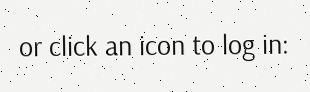or click an icon to log in: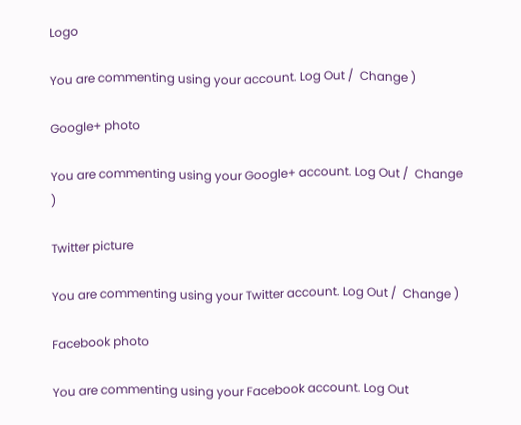Logo

You are commenting using your account. Log Out /  Change )

Google+ photo

You are commenting using your Google+ account. Log Out /  Change )

Twitter picture

You are commenting using your Twitter account. Log Out /  Change )

Facebook photo

You are commenting using your Facebook account. Log Out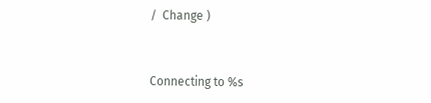/  Change )


Connecting to %s